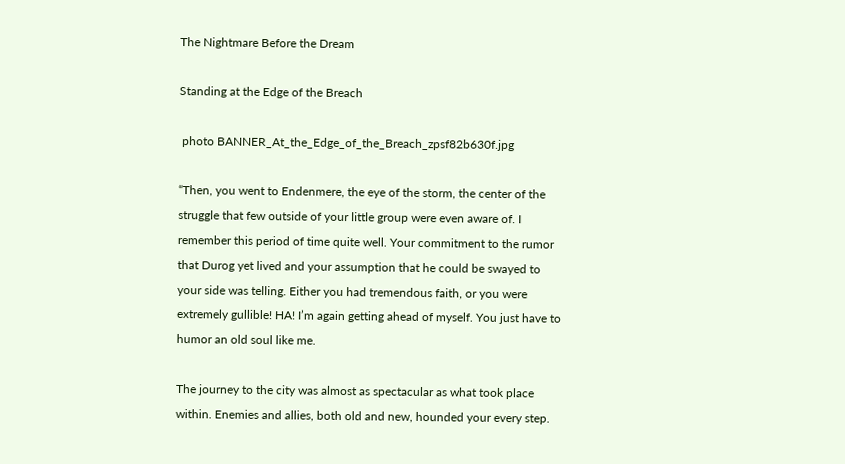The Nightmare Before the Dream

Standing at the Edge of the Breach

 photo BANNER_At_the_Edge_of_the_Breach_zpsf82b630f.jpg

“Then, you went to Endenmere, the eye of the storm, the center of the struggle that few outside of your little group were even aware of. I remember this period of time quite well. Your commitment to the rumor that Durog yet lived and your assumption that he could be swayed to your side was telling. Either you had tremendous faith, or you were extremely gullible! HA! I’m again getting ahead of myself. You just have to humor an old soul like me.

The journey to the city was almost as spectacular as what took place within. Enemies and allies, both old and new, hounded your every step.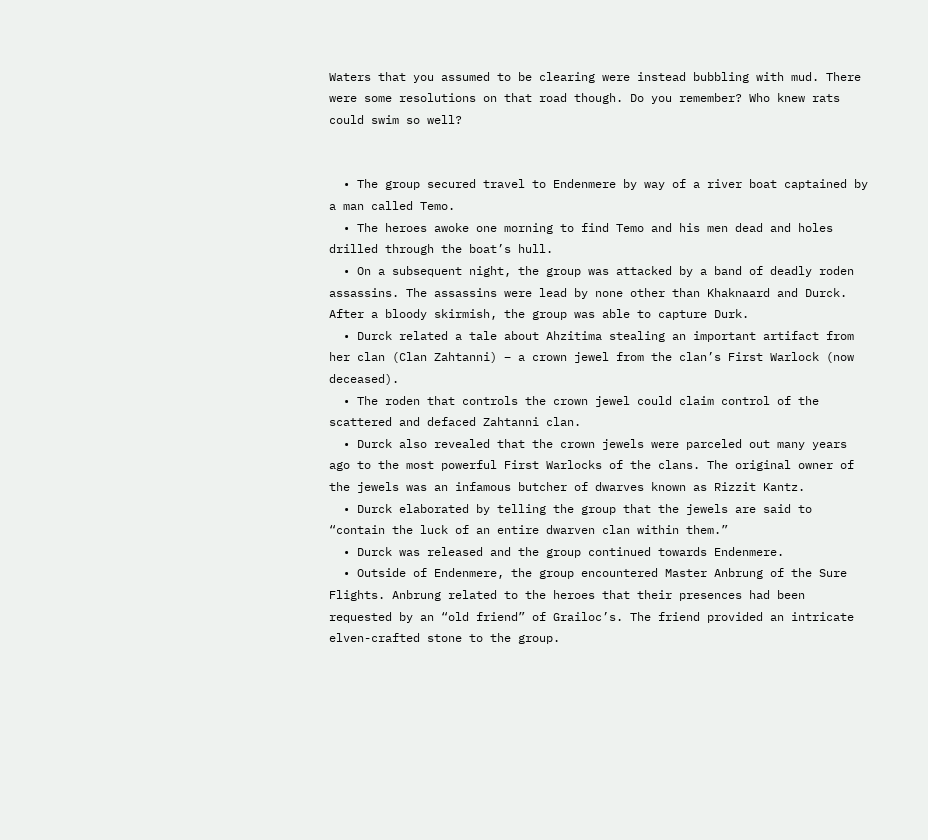Waters that you assumed to be clearing were instead bubbling with mud. There were some resolutions on that road though. Do you remember? Who knew rats could swim so well?


  • The group secured travel to Endenmere by way of a river boat captained by a man called Temo.
  • The heroes awoke one morning to find Temo and his men dead and holes drilled through the boat’s hull.
  • On a subsequent night, the group was attacked by a band of deadly roden assassins. The assassins were lead by none other than Khaknaard and Durck. After a bloody skirmish, the group was able to capture Durk.
  • Durck related a tale about Ahzitima stealing an important artifact from her clan (Clan Zahtanni) – a crown jewel from the clan’s First Warlock (now deceased).
  • The roden that controls the crown jewel could claim control of the scattered and defaced Zahtanni clan.
  • Durck also revealed that the crown jewels were parceled out many years ago to the most powerful First Warlocks of the clans. The original owner of the jewels was an infamous butcher of dwarves known as Rizzit Kantz.
  • Durck elaborated by telling the group that the jewels are said to “contain the luck of an entire dwarven clan within them.”
  • Durck was released and the group continued towards Endenmere.
  • Outside of Endenmere, the group encountered Master Anbrung of the Sure Flights. Anbrung related to the heroes that their presences had been requested by an “old friend” of Grailoc’s. The friend provided an intricate elven-crafted stone to the group.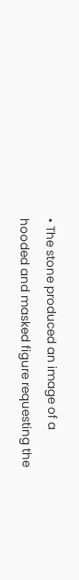• The stone produced an image of a hooded and masked figure requesting the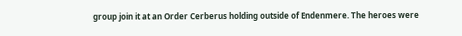group join it at an Order Cerberus holding outside of Endenmere. The heroes were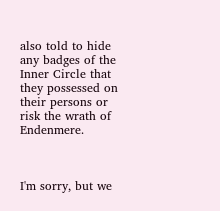also told to hide any badges of the Inner Circle that they possessed on their persons or risk the wrath of Endenmere.



I'm sorry, but we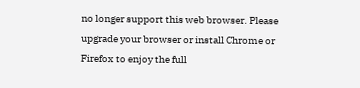no longer support this web browser. Please upgrade your browser or install Chrome or Firefox to enjoy the full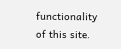functionality of this site.